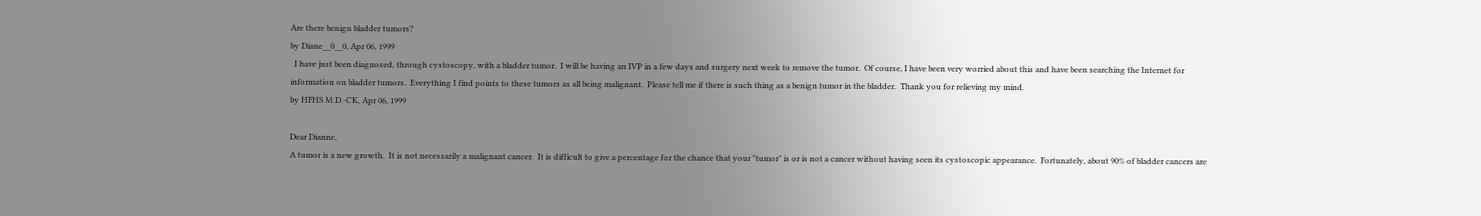Are there benign bladder tumors?
by Diane__0__0, Apr 06, 1999
  I have just been diagnosed, through cystoscopy, with a bladder tumor.  I will be having an IVP in a few days and surgery next week to remove the tumor.  Of course, I have been very worried about this and have been searching the Internet for information on bladder tumors.  Everything I find points to these tumors as all being malignant.  Please tell me if there is such thing as a benign tumor in the bladder.  Thank you for relieving my mind.
by HFHS M.D.-CK, Apr 06, 1999

Dear Dianne,
A tumor is a new growth.  It is not necessarily a malignant cancer.  It is difficult to give a percentage for the chance that your "tumor" is or is not a cancer without having seen its cystoscopic appearance.  Fortunately, about 90% of bladder cancers are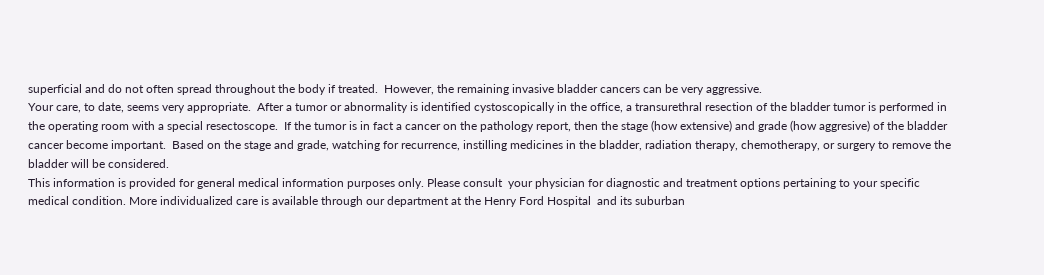superficial and do not often spread throughout the body if treated.  However, the remaining invasive bladder cancers can be very aggressive.
Your care, to date, seems very appropriate.  After a tumor or abnormality is identified cystoscopically in the office, a transurethral resection of the bladder tumor is performed in the operating room with a special resectoscope.  If the tumor is in fact a cancer on the pathology report, then the stage (how extensive) and grade (how aggresive) of the bladder cancer become important.  Based on the stage and grade, watching for recurrence, instilling medicines in the bladder, radiation therapy, chemotherapy, or surgery to remove the bladder will be considered.
This information is provided for general medical information purposes only. Please consult  your physician for diagnostic and treatment options pertaining to your specific medical condition. More individualized care is available through our department at the Henry Ford Hospital  and its suburban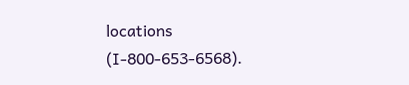locations (I-800-653-6568).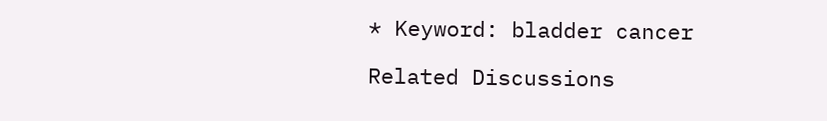* Keyword: bladder cancer

Related Discussions